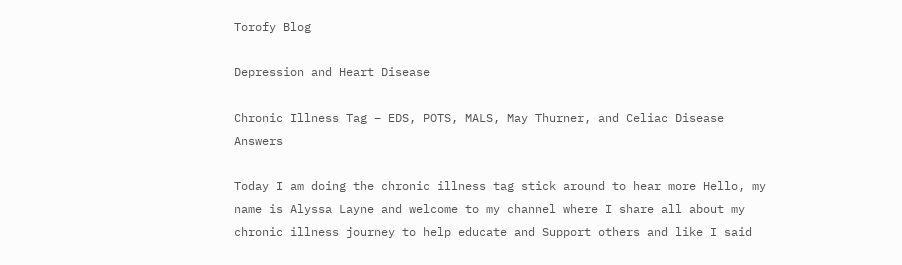Torofy Blog

Depression and Heart Disease

Chronic Illness Tag – EDS, POTS, MALS, May Thurner, and Celiac Disease Answers

Today I am doing the chronic illness tag stick around to hear more Hello, my name is Alyssa Layne and welcome to my channel where I share all about my chronic illness journey to help educate and Support others and like I said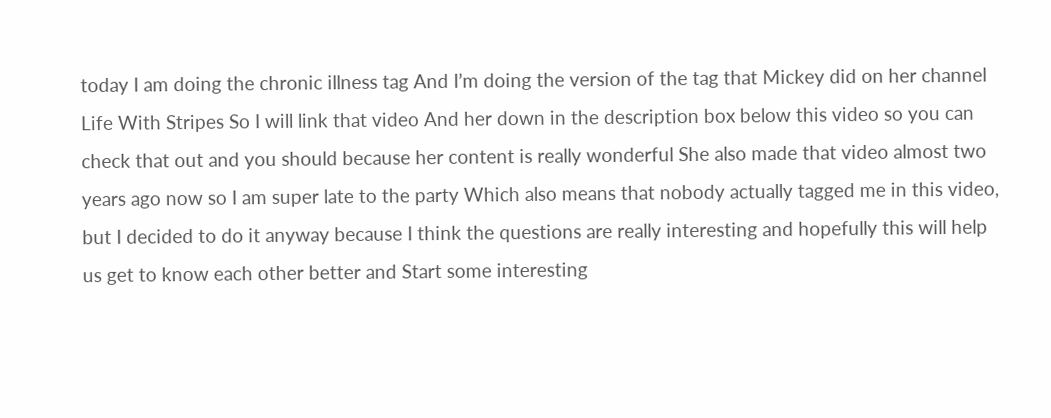today I am doing the chronic illness tag And I’m doing the version of the tag that Mickey did on her channel Life With Stripes So I will link that video And her down in the description box below this video so you can check that out and you should because her content is really wonderful She also made that video almost two years ago now so I am super late to the party Which also means that nobody actually tagged me in this video, but I decided to do it anyway because I think the questions are really interesting and hopefully this will help us get to know each other better and Start some interesting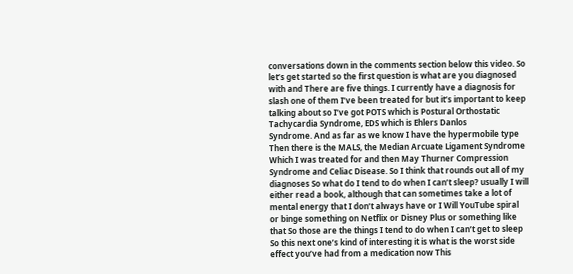conversations down in the comments section below this video. So let’s get started so the first question is what are you diagnosed with and There are five things. I currently have a diagnosis for slash one of them I’ve been treated for but it’s important to keep talking about so I’ve got POTS which is Postural Orthostatic Tachycardia Syndrome, EDS which is Ehlers Danlos
Syndrome. And as far as we know I have the hypermobile type Then there is the MALS, the Median Arcuate Ligament Syndrome Which I was treated for and then May Thurner Compression Syndrome and Celiac Disease. So I think that rounds out all of my diagnoses So what do I tend to do when I can’t sleep? usually I will either read a book, although that can sometimes take a lot of mental energy that I don’t always have or I Will YouTube spiral or binge something on Netflix or Disney Plus or something like that So those are the things I tend to do when I can’t get to sleep So this next one’s kind of interesting it is what is the worst side effect you’ve had from a medication now This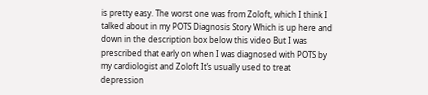is pretty easy. The worst one was from Zoloft, which I think I talked about in my POTS Diagnosis Story Which is up here and down in the description box below this video But I was prescribed that early on when I was diagnosed with POTS by my cardiologist and Zoloft It’s usually used to treat depression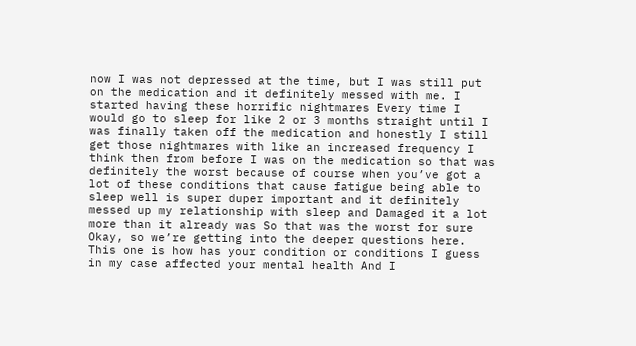now I was not depressed at the time, but I was still put on the medication and it definitely messed with me. I started having these horrific nightmares Every time I would go to sleep for like 2 or 3 months straight until I was finally taken off the medication and honestly I still get those nightmares with like an increased frequency I think then from before I was on the medication so that was definitely the worst because of course when you’ve got a lot of these conditions that cause fatigue being able to sleep well is super duper important and it definitely messed up my relationship with sleep and Damaged it a lot more than it already was So that was the worst for sure Okay, so we’re getting into the deeper questions here. This one is how has your condition or conditions I guess in my case affected your mental health And I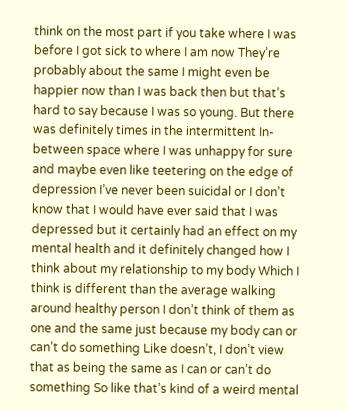think on the most part if you take where I was before I got sick to where I am now They’re probably about the same I might even be happier now than I was back then but that’s hard to say because I was so young. But there was definitely times in the intermittent In-between space where I was unhappy for sure and maybe even like teetering on the edge of depression I’ve never been suicidal or I don’t know that I would have ever said that I was depressed but it certainly had an effect on my mental health and it definitely changed how I think about my relationship to my body Which I think is different than the average walking around healthy person I don’t think of them as one and the same just because my body can or can’t do something Like doesn’t, I don’t view that as being the same as I can or can’t do something So like that’s kind of a weird mental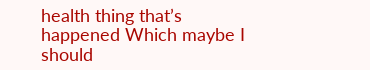health thing that’s happened Which maybe I should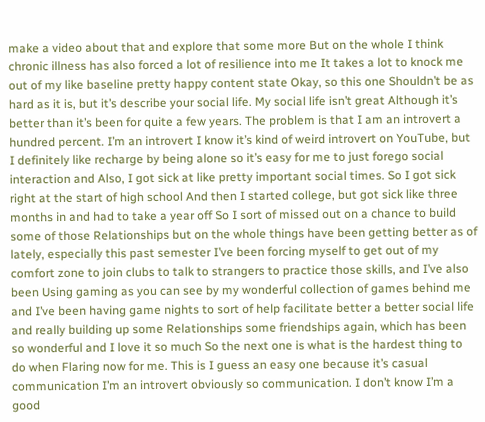make a video about that and explore that some more But on the whole I think chronic illness has also forced a lot of resilience into me It takes a lot to knock me out of my like baseline pretty happy content state Okay, so this one Shouldn’t be as hard as it is, but it’s describe your social life. My social life isn’t great Although it’s better than it’s been for quite a few years. The problem is that I am an introvert a hundred percent. I’m an introvert I know it’s kind of weird introvert on YouTube, but I definitely like recharge by being alone so it’s easy for me to just forego social interaction and Also, I got sick at like pretty important social times. So I got sick right at the start of high school And then I started college, but got sick like three months in and had to take a year off So I sort of missed out on a chance to build some of those Relationships but on the whole things have been getting better as of lately, especially this past semester I’ve been forcing myself to get out of my comfort zone to join clubs to talk to strangers to practice those skills, and I’ve also been Using gaming as you can see by my wonderful collection of games behind me and I’ve been having game nights to sort of help facilitate better a better social life and really building up some Relationships some friendships again, which has been so wonderful and I love it so much So the next one is what is the hardest thing to do when Flaring now for me. This is I guess an easy one because it’s casual communication I’m an introvert obviously so communication. I don’t know I’m a good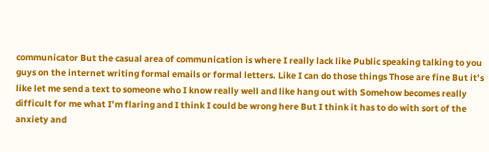communicator But the casual area of communication is where I really lack like Public speaking talking to you guys on the internet writing formal emails or formal letters. Like I can do those things Those are fine But it’s like let me send a text to someone who I know really well and like hang out with Somehow becomes really difficult for me what I’m flaring and I think I could be wrong here But I think it has to do with sort of the anxiety and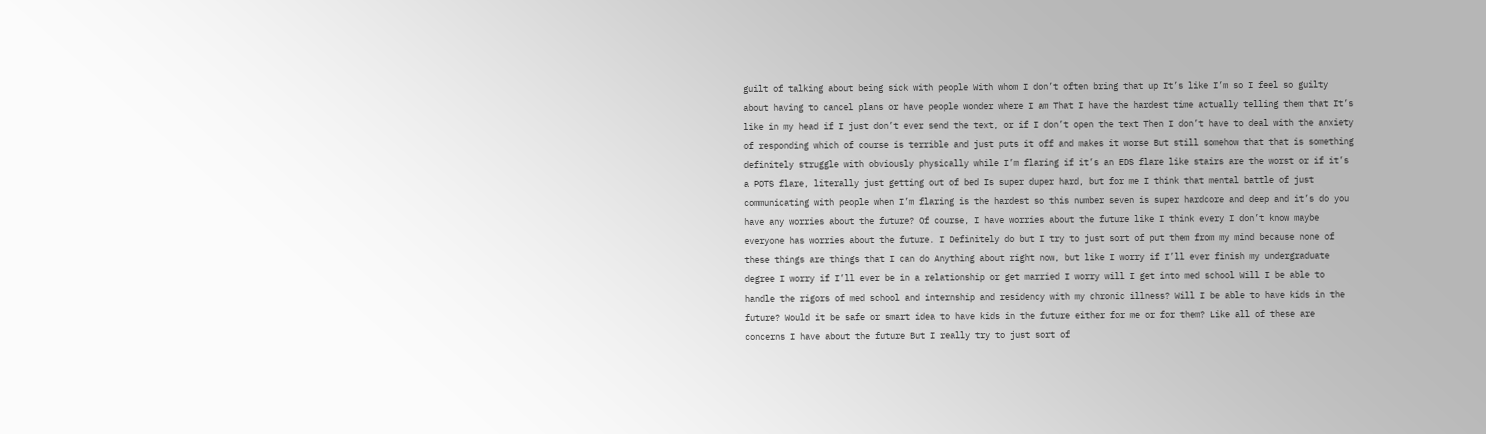guilt of talking about being sick with people With whom I don’t often bring that up It’s like I’m so I feel so guilty about having to cancel plans or have people wonder where I am That I have the hardest time actually telling them that It’s like in my head if I just don’t ever send the text, or if I don’t open the text Then I don’t have to deal with the anxiety of responding which of course is terrible and just puts it off and makes it worse But still somehow that that is something definitely struggle with obviously physically while I’m flaring if it’s an EDS flare like stairs are the worst or if it’s a POTS flare, literally just getting out of bed Is super duper hard, but for me I think that mental battle of just communicating with people when I’m flaring is the hardest so this number seven is super hardcore and deep and it’s do you have any worries about the future? Of course, I have worries about the future like I think every I don’t know maybe everyone has worries about the future. I Definitely do but I try to just sort of put them from my mind because none of these things are things that I can do Anything about right now, but like I worry if I’ll ever finish my undergraduate degree I worry if I’ll ever be in a relationship or get married I worry will I get into med school Will I be able to handle the rigors of med school and internship and residency with my chronic illness? Will I be able to have kids in the future? Would it be safe or smart idea to have kids in the future either for me or for them? Like all of these are concerns I have about the future But I really try to just sort of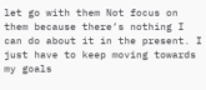let go with them Not focus on them because there’s nothing I can do about it in the present. I just have to keep moving towards my goals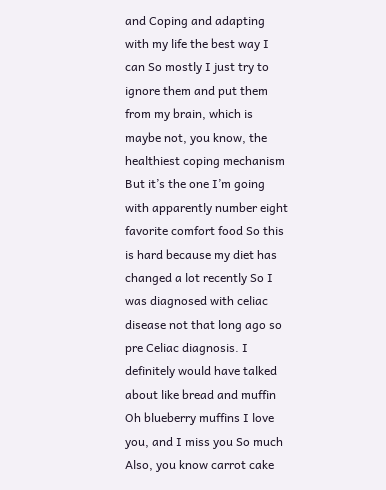and Coping and adapting with my life the best way I can So mostly I just try to ignore them and put them from my brain, which is maybe not, you know, the healthiest coping mechanism But it’s the one I’m going with apparently number eight favorite comfort food So this is hard because my diet has changed a lot recently So I was diagnosed with celiac disease not that long ago so pre Celiac diagnosis. I definitely would have talked about like bread and muffin Oh blueberry muffins I love you, and I miss you So much Also, you know carrot cake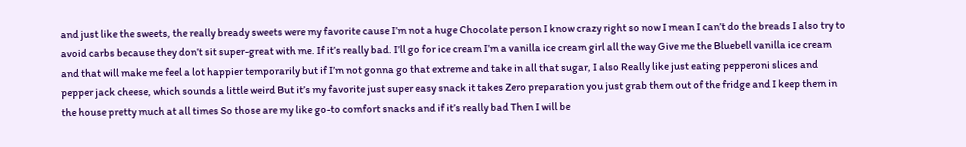and just like the sweets, the really bready sweets were my favorite cause I’m not a huge Chocolate person I know crazy right so now I mean I can’t do the breads I also try to avoid carbs because they don’t sit super-great with me. If it’s really bad. I’ll go for ice cream I’m a vanilla ice cream girl all the way Give me the Bluebell vanilla ice cream and that will make me feel a lot happier temporarily but if I’m not gonna go that extreme and take in all that sugar, I also Really like just eating pepperoni slices and pepper jack cheese, which sounds a little weird But it’s my favorite just super easy snack it takes Zero preparation you just grab them out of the fridge and I keep them in the house pretty much at all times So those are my like go-to comfort snacks and if it’s really bad Then I will be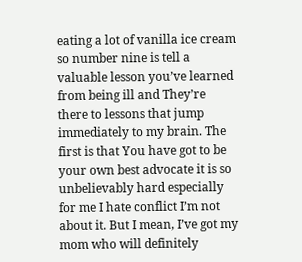eating a lot of vanilla ice cream so number nine is tell a valuable lesson you’ve learned from being ill and They’re there to lessons that jump immediately to my brain. The first is that You have got to be your own best advocate it is so unbelievably hard especially for me I hate conflict I’m not about it. But I mean, I’ve got my mom who will definitely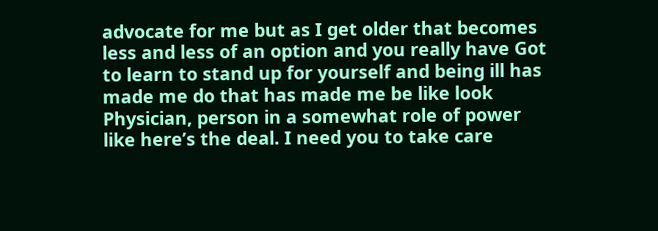advocate for me but as I get older that becomes less and less of an option and you really have Got to learn to stand up for yourself and being ill has made me do that has made me be like look Physician, person in a somewhat role of power like here’s the deal. I need you to take care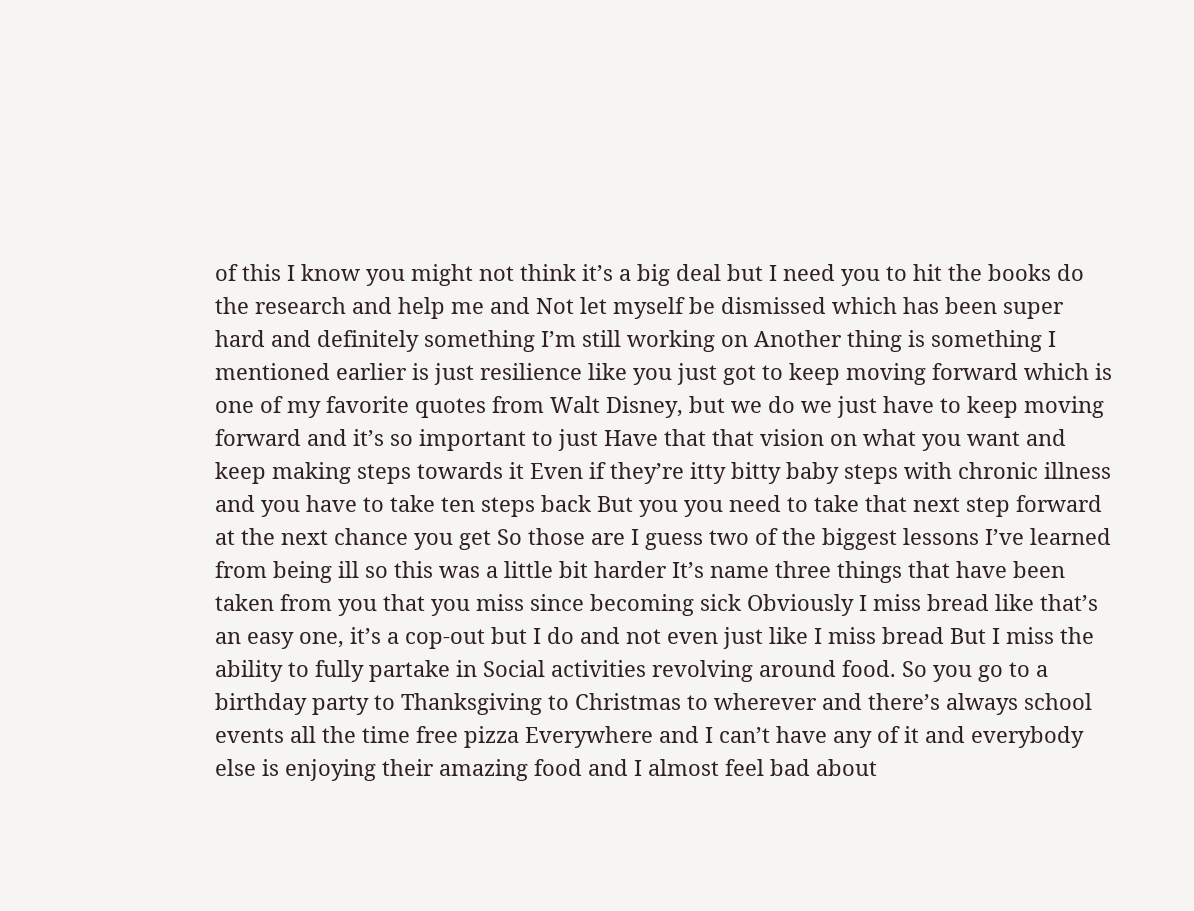of this I know you might not think it’s a big deal but I need you to hit the books do the research and help me and Not let myself be dismissed which has been super hard and definitely something I’m still working on Another thing is something I mentioned earlier is just resilience like you just got to keep moving forward which is one of my favorite quotes from Walt Disney, but we do we just have to keep moving forward and it’s so important to just Have that that vision on what you want and keep making steps towards it Even if they’re itty bitty baby steps with chronic illness and you have to take ten steps back But you you need to take that next step forward at the next chance you get So those are I guess two of the biggest lessons I’ve learned from being ill so this was a little bit harder It’s name three things that have been taken from you that you miss since becoming sick Obviously I miss bread like that’s an easy one, it’s a cop-out but I do and not even just like I miss bread But I miss the ability to fully partake in Social activities revolving around food. So you go to a birthday party to Thanksgiving to Christmas to wherever and there’s always school events all the time free pizza Everywhere and I can’t have any of it and everybody else is enjoying their amazing food and I almost feel bad about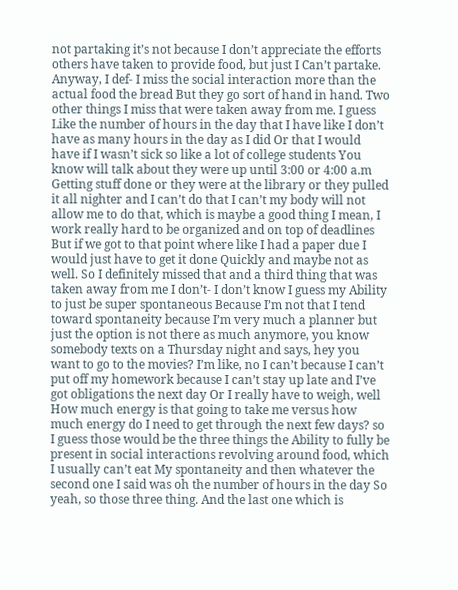not partaking it’s not because I don’t appreciate the efforts others have taken to provide food, but just I Can’t partake. Anyway, I def- I miss the social interaction more than the actual food the bread But they go sort of hand in hand. Two other things I miss that were taken away from me. I guess Like the number of hours in the day that I have like I don’t have as many hours in the day as I did Or that I would have if I wasn’t sick so like a lot of college students You know will talk about they were up until 3:00 or 4:00 a.m Getting stuff done or they were at the library or they pulled it all nighter and I can’t do that I can’t my body will not allow me to do that, which is maybe a good thing I mean, I work really hard to be organized and on top of deadlines But if we got to that point where like I had a paper due I would just have to get it done Quickly and maybe not as well. So I definitely missed that and a third thing that was taken away from me I don’t- I don’t know I guess my Ability to just be super spontaneous Because I’m not that I tend toward spontaneity because I’m very much a planner but just the option is not there as much anymore, you know somebody texts on a Thursday night and says, hey you want to go to the movies? I’m like, no I can’t because I can’t put off my homework because I can’t stay up late and I’ve got obligations the next day Or I really have to weigh, well How much energy is that going to take me versus how much energy do I need to get through the next few days? so I guess those would be the three things the Ability to fully be present in social interactions revolving around food, which I usually can’t eat My spontaneity and then whatever the second one I said was oh the number of hours in the day So yeah, so those three thing. And the last one which is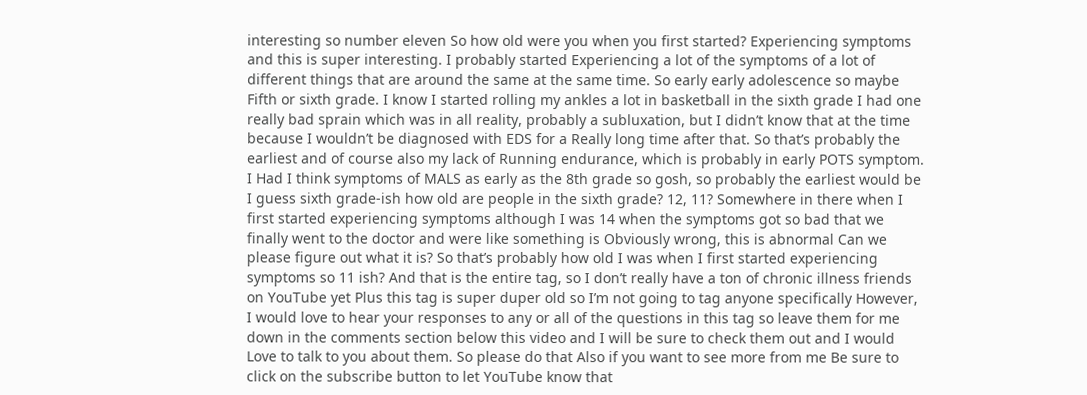interesting so number eleven So how old were you when you first started? Experiencing symptoms and this is super interesting. I probably started Experiencing a lot of the symptoms of a lot of different things that are around the same at the same time. So early early adolescence so maybe Fifth or sixth grade. I know I started rolling my ankles a lot in basketball in the sixth grade I had one really bad sprain which was in all reality, probably a subluxation, but I didn’t know that at the time because I wouldn’t be diagnosed with EDS for a Really long time after that. So that’s probably the earliest and of course also my lack of Running endurance, which is probably in early POTS symptom. I Had I think symptoms of MALS as early as the 8th grade so gosh, so probably the earliest would be I guess sixth grade-ish how old are people in the sixth grade? 12, 11? Somewhere in there when I first started experiencing symptoms although I was 14 when the symptoms got so bad that we finally went to the doctor and were like something is Obviously wrong, this is abnormal Can we please figure out what it is? So that’s probably how old I was when I first started experiencing symptoms so 11 ish? And that is the entire tag, so I don’t really have a ton of chronic illness friends on YouTube yet Plus this tag is super duper old so I’m not going to tag anyone specifically However, I would love to hear your responses to any or all of the questions in this tag so leave them for me down in the comments section below this video and I will be sure to check them out and I would Love to talk to you about them. So please do that Also if you want to see more from me Be sure to click on the subscribe button to let YouTube know that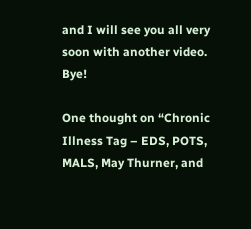and I will see you all very soon with another video. Bye!

One thought on “Chronic Illness Tag – EDS, POTS, MALS, May Thurner, and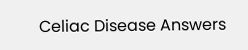Celiac Disease Answers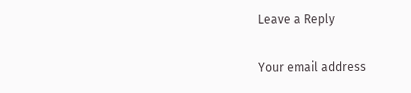Leave a Reply

Your email address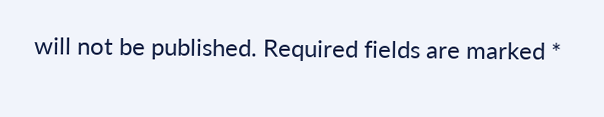will not be published. Required fields are marked *